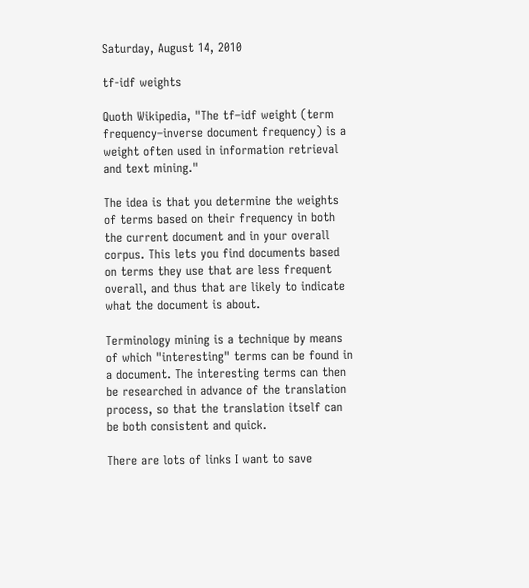Saturday, August 14, 2010

tf-idf weights

Quoth Wikipedia, "The tf–idf weight (term frequency–inverse document frequency) is a weight often used in information retrieval and text mining."

The idea is that you determine the weights of terms based on their frequency in both the current document and in your overall corpus. This lets you find documents based on terms they use that are less frequent overall, and thus that are likely to indicate what the document is about.

Terminology mining is a technique by means of which "interesting" terms can be found in a document. The interesting terms can then be researched in advance of the translation process, so that the translation itself can be both consistent and quick.

There are lots of links I want to save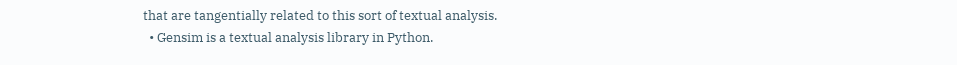that are tangentially related to this sort of textual analysis.
  • Gensim is a textual analysis library in Python.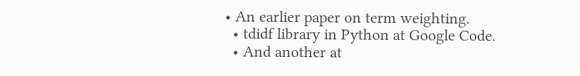• An earlier paper on term weighting.
  • tdidf library in Python at Google Code.
  • And another at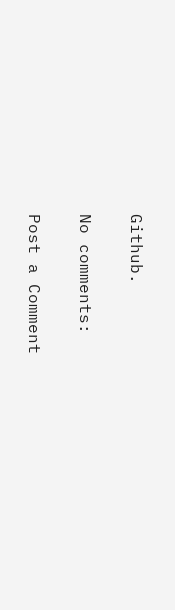Github.

No comments:

Post a Comment